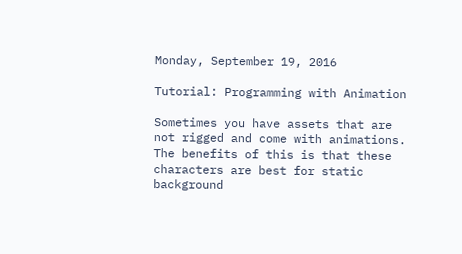Monday, September 19, 2016

Tutorial: Programming with Animation

Sometimes you have assets that are not rigged and come with animations. The benefits of this is that these characters are best for static background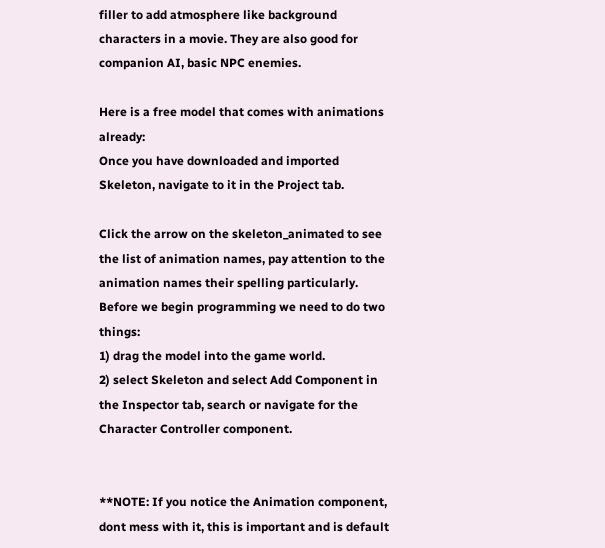filler to add atmosphere like background characters in a movie. They are also good for companion AI, basic NPC enemies.

Here is a free model that comes with animations already:
Once you have downloaded and imported Skeleton, navigate to it in the Project tab.

Click the arrow on the skeleton_animated to see the list of animation names, pay attention to the animation names their spelling particularly.
Before we begin programming we need to do two things:
1) drag the model into the game world.
2) select Skeleton and select Add Component in the Inspector tab, search or navigate for the Character Controller component.


**NOTE: If you notice the Animation component, dont mess with it, this is important and is default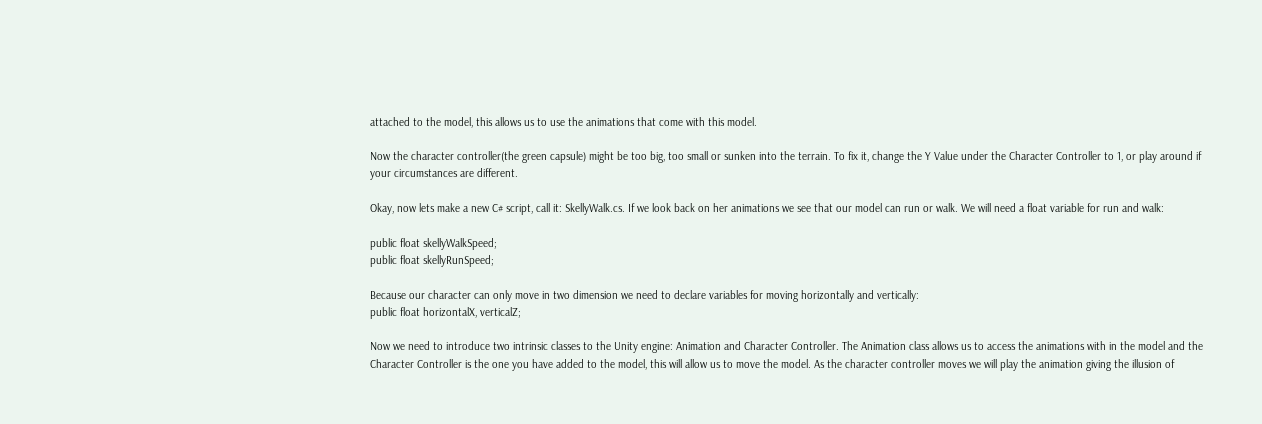attached to the model, this allows us to use the animations that come with this model.

Now the character controller(the green capsule) might be too big, too small or sunken into the terrain. To fix it, change the Y Value under the Character Controller to 1, or play around if your circumstances are different.

Okay, now lets make a new C# script, call it: SkellyWalk.cs. If we look back on her animations we see that our model can run or walk. We will need a float variable for run and walk:

public float skellyWalkSpeed;
public float skellyRunSpeed;

Because our character can only move in two dimension we need to declare variables for moving horizontally and vertically:
public float horizontalX, verticalZ;

Now we need to introduce two intrinsic classes to the Unity engine: Animation and Character Controller. The Animation class allows us to access the animations with in the model and the Character Controller is the one you have added to the model, this will allow us to move the model. As the character controller moves we will play the animation giving the illusion of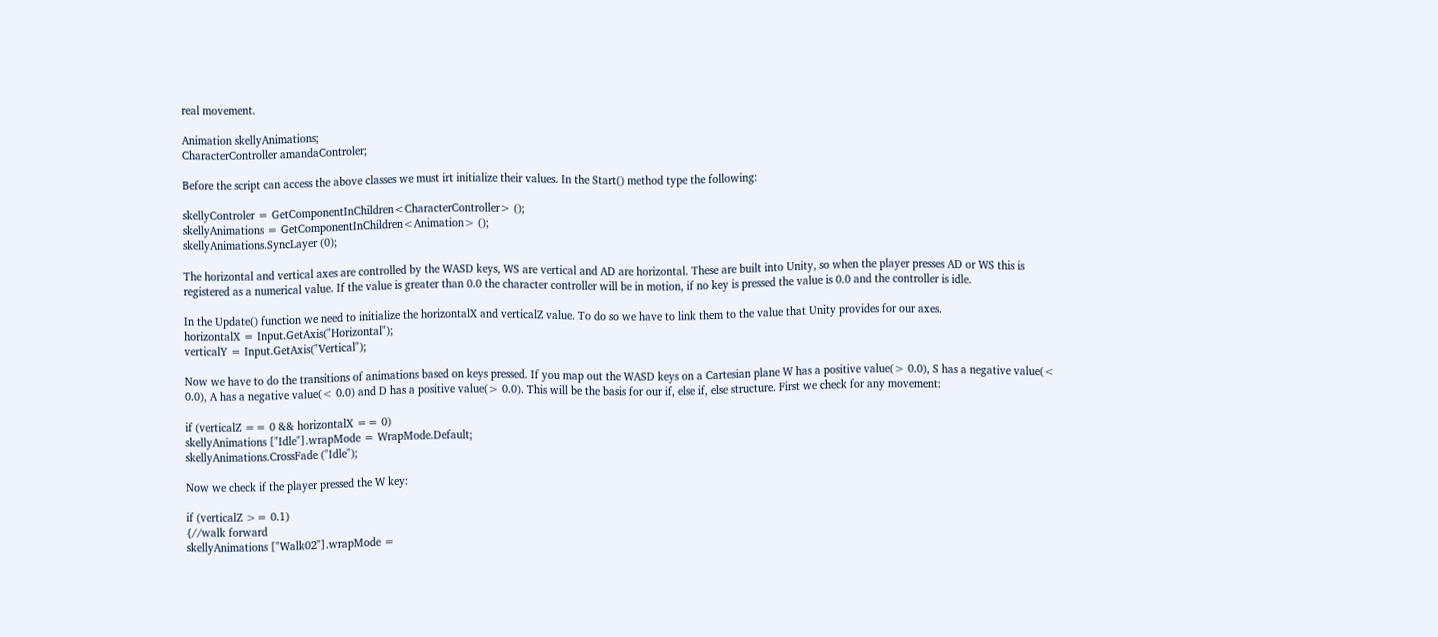real movement.

Animation skellyAnimations;
CharacterController amandaControler;

Before the script can access the above classes we must irt initialize their values. In the Start() method type the following:

skellyControler = GetComponentInChildren<CharacterController> ();
skellyAnimations = GetComponentInChildren<Animation> ();
skellyAnimations.SyncLayer (0);

The horizontal and vertical axes are controlled by the WASD keys, WS are vertical and AD are horizontal. These are built into Unity, so when the player presses AD or WS this is registered as a numerical value. If the value is greater than 0.0 the character controller will be in motion, if no key is pressed the value is 0.0 and the controller is idle.

In the Update() function we need to initialize the horizontalX and verticalZ value. To do so we have to link them to the value that Unity provides for our axes.
horizontalX = Input.GetAxis("Horizontal");
verticalY = Input.GetAxis("Vertical");

Now we have to do the transitions of animations based on keys pressed. If you map out the WASD keys on a Cartesian plane W has a positive value(> 0.0), S has a negative value(< 0.0), A has a negative value(< 0.0) and D has a positive value(> 0.0). This will be the basis for our if, else if, else structure. First we check for any movement:

if (verticalZ == 0 && horizontalX == 0)
skellyAnimations ["Idle"].wrapMode = WrapMode.Default;
skellyAnimations.CrossFade ("Idle");

Now we check if the player pressed the W key:

if (verticalZ >= 0.1)
{//walk forward
skellyAnimations ["Walk02"].wrapMode =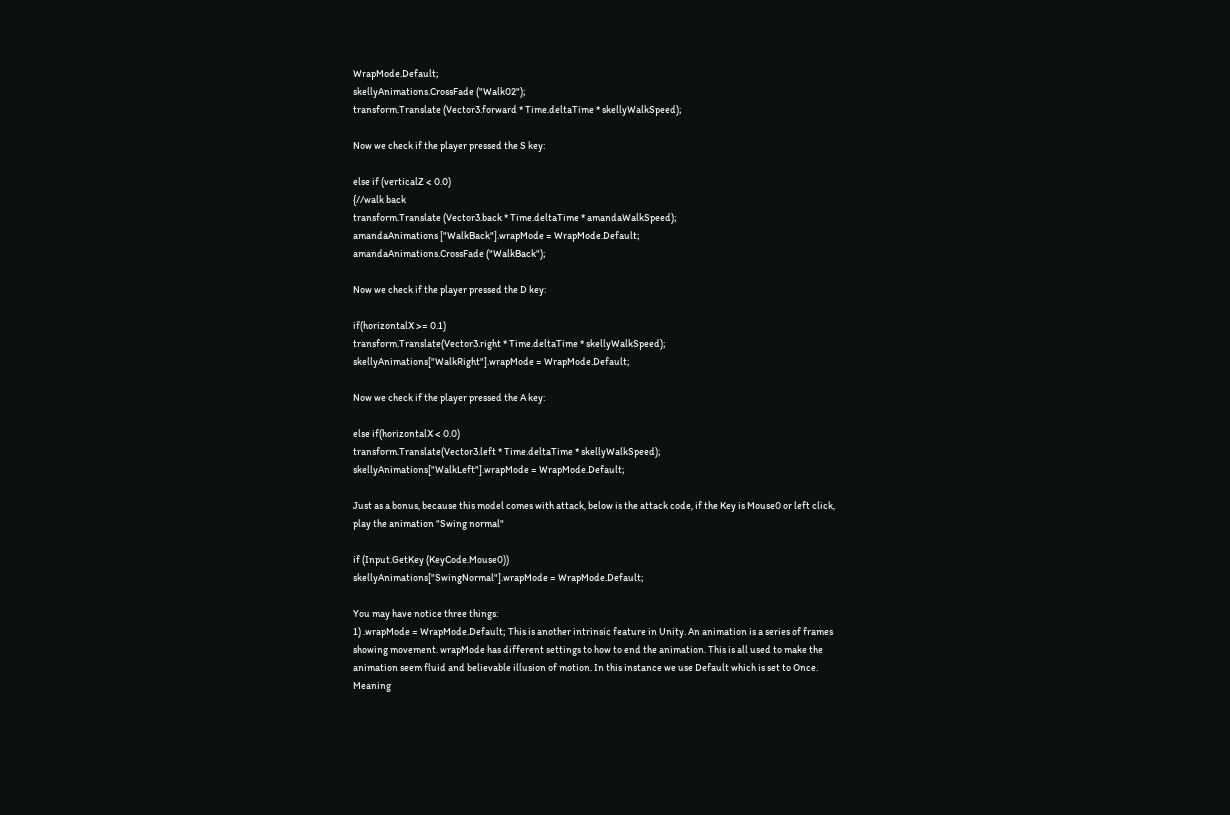WrapMode.Default;
skellyAnimations.CrossFade ("Walk02");
transform.Translate (Vector3.forward * Time.deltaTime * skellyWalkSpeed);

Now we check if the player pressed the S key:

else if (verticalZ < 0.0)
{//walk back
transform.Translate (Vector3.back * Time.deltaTime * amandaWalkSpeed);
amandaAnimations ["WalkBack"].wrapMode = WrapMode.Default;
amandaAnimations.CrossFade ("WalkBack");

Now we check if the player pressed the D key:

if(horizontalX >= 0.1)
transform.Translate(Vector3.right * Time.deltaTime * skellyWalkSpeed);
skellyAnimations["WalkRight"].wrapMode = WrapMode.Default;

Now we check if the player pressed the A key:

else if(horizontalX < 0.0)
transform.Translate(Vector3.left * Time.deltaTime * skellyWalkSpeed);
skellyAnimations["WalkLeft"].wrapMode = WrapMode.Default;

Just as a bonus, because this model comes with attack, below is the attack code, if the Key is Mouse0 or left click, play the animation "Swing normal"

if (Input.GetKey (KeyCode.Mouse0))
skellyAnimations["SwingNormal"].wrapMode = WrapMode.Default;

You may have notice three things:
1) .wrapMode = WrapMode.Default; This is another intrinsic feature in Unity. An animation is a series of frames showing movement. wrapMode has different settings to how to end the animation. This is all used to make the animation seem fluid and believable illusion of motion. In this instance we use Default which is set to Once. Meaning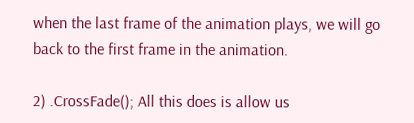when the last frame of the animation plays, we will go back to the first frame in the animation.

2) .CrossFade(); All this does is allow us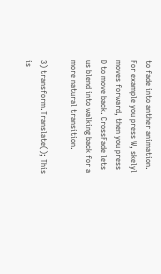to fade into anther animation. For example you press W, skelyl moves forward, then you press D to move back. CrossFade lets us blend into walking back for a more natural transition.

3) transform.Translate(); This is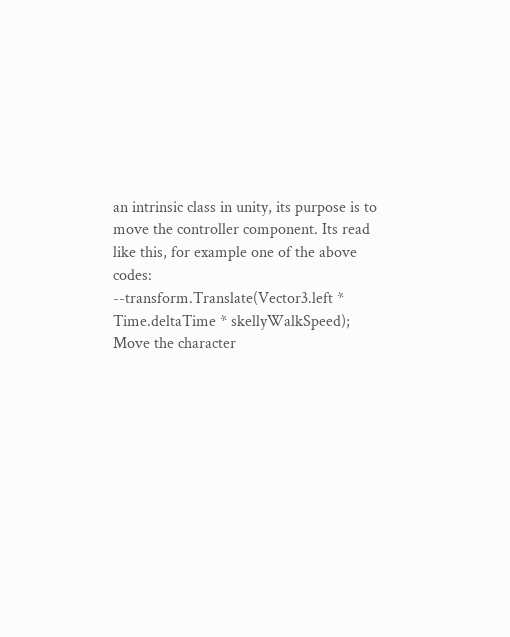an intrinsic class in unity, its purpose is to move the controller component. Its read like this, for example one of the above codes:
--transform.Translate(Vector3.left * Time.deltaTime * skellyWalkSpeed);
Move the character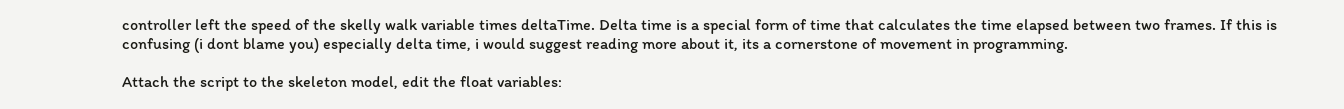controller left the speed of the skelly walk variable times deltaTime. Delta time is a special form of time that calculates the time elapsed between two frames. If this is confusing (i dont blame you) especially delta time, i would suggest reading more about it, its a cornerstone of movement in programming.

Attach the script to the skeleton model, edit the float variables: